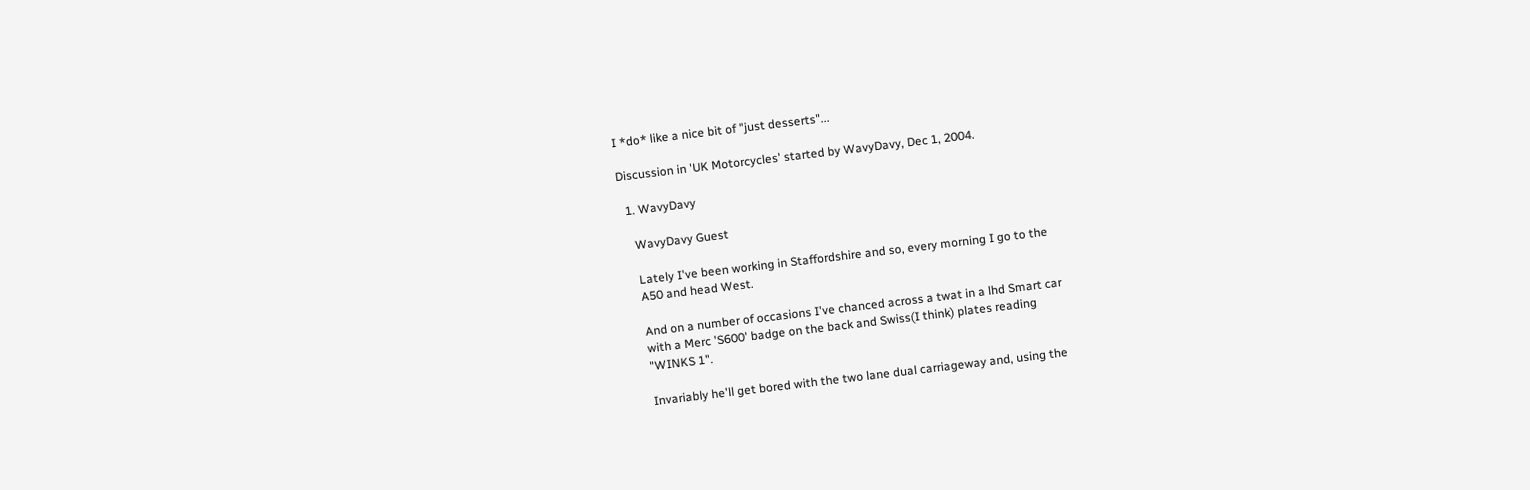I *do* like a nice bit of "just desserts"...

Discussion in 'UK Motorcycles' started by WavyDavy, Dec 1, 2004.

  1. WavyDavy

    WavyDavy Guest

    Lately I've been working in Staffordshire and so, every morning I go to the
    A50 and head West.

    And on a number of occasions I've chanced across a twat in a lhd Smart car
    with a Merc 'S600' badge on the back and Swiss(I think) plates reading
    "WINKS 1".

    Invariably he'll get bored with the two lane dual carriageway and, using the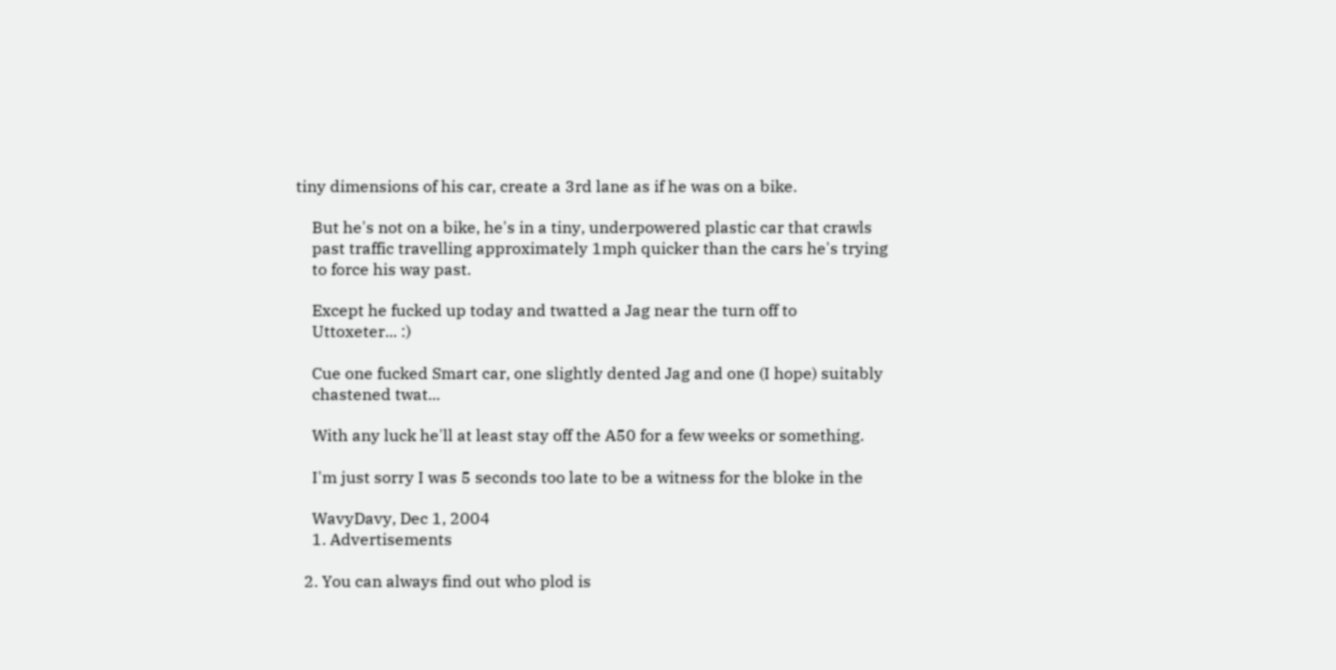tiny dimensions of his car, create a 3rd lane as if he was on a bike.

    But he's not on a bike, he's in a tiny, underpowered plastic car that crawls
    past traffic travelling approximately 1mph quicker than the cars he's trying
    to force his way past.

    Except he fucked up today and twatted a Jag near the turn off to
    Uttoxeter... :)

    Cue one fucked Smart car, one slightly dented Jag and one (I hope) suitably
    chastened twat...

    With any luck he'll at least stay off the A50 for a few weeks or something.

    I'm just sorry I was 5 seconds too late to be a witness for the bloke in the

    WavyDavy, Dec 1, 2004
    1. Advertisements

  2. You can always find out who plod is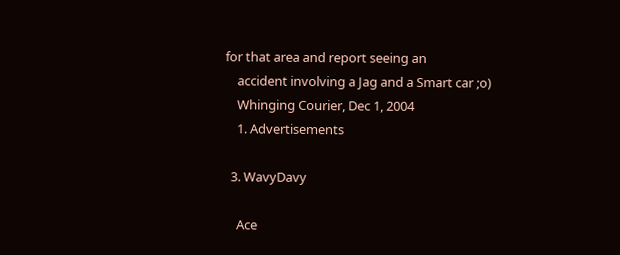for that area and report seeing an
    accident involving a Jag and a Smart car ;o)
    Whinging Courier, Dec 1, 2004
    1. Advertisements

  3. WavyDavy

    Ace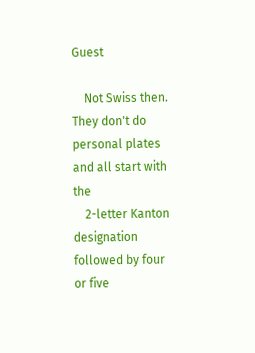Guest

    Not Swiss then. They don't do personal plates and all start with the
    2-letter Kanton designation followed by four or five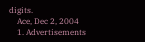digits.
    Ace, Dec 2, 2004
    1. Advertisements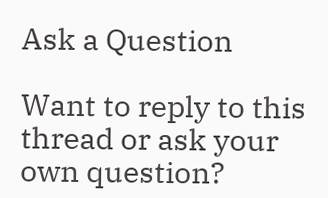Ask a Question

Want to reply to this thread or ask your own question?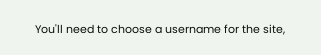You'll need to choose a username for the site,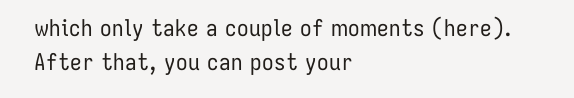which only take a couple of moments (here). After that, you can post your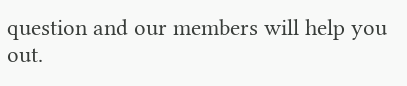question and our members will help you out.